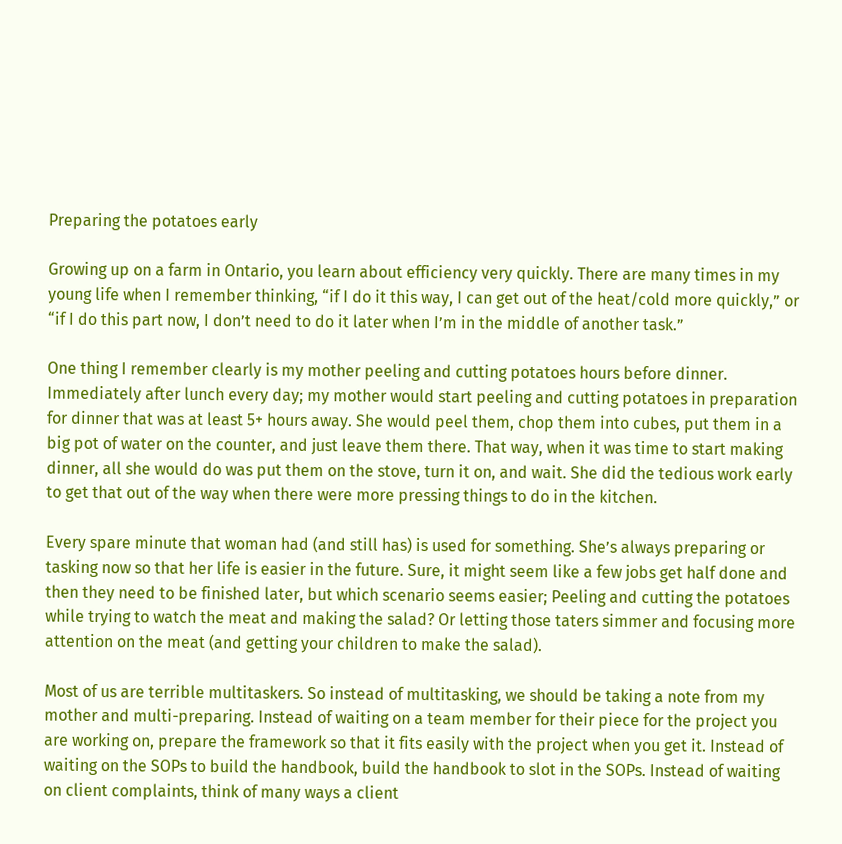Preparing the potatoes early

Growing up on a farm in Ontario, you learn about efficiency very quickly. There are many times in my young life when I remember thinking, “if I do it this way, I can get out of the heat/cold more quickly,” or “if I do this part now, I don’t need to do it later when I’m in the middle of another task.”

One thing I remember clearly is my mother peeling and cutting potatoes hours before dinner. Immediately after lunch every day; my mother would start peeling and cutting potatoes in preparation for dinner that was at least 5+ hours away. She would peel them, chop them into cubes, put them in a big pot of water on the counter, and just leave them there. That way, when it was time to start making dinner, all she would do was put them on the stove, turn it on, and wait. She did the tedious work early to get that out of the way when there were more pressing things to do in the kitchen.

Every spare minute that woman had (and still has) is used for something. She’s always preparing or tasking now so that her life is easier in the future. Sure, it might seem like a few jobs get half done and then they need to be finished later, but which scenario seems easier; Peeling and cutting the potatoes while trying to watch the meat and making the salad? Or letting those taters simmer and focusing more attention on the meat (and getting your children to make the salad).

Most of us are terrible multitaskers. So instead of multitasking, we should be taking a note from my mother and multi-preparing. Instead of waiting on a team member for their piece for the project you are working on, prepare the framework so that it fits easily with the project when you get it. Instead of waiting on the SOPs to build the handbook, build the handbook to slot in the SOPs. Instead of waiting on client complaints, think of many ways a client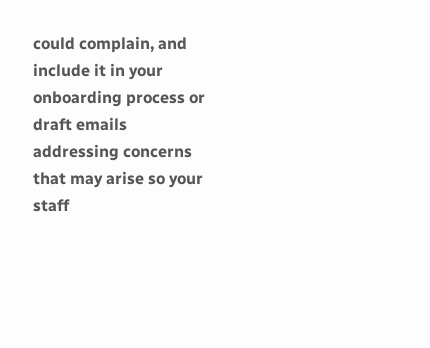could complain, and include it in your onboarding process or draft emails addressing concerns that may arise so your staff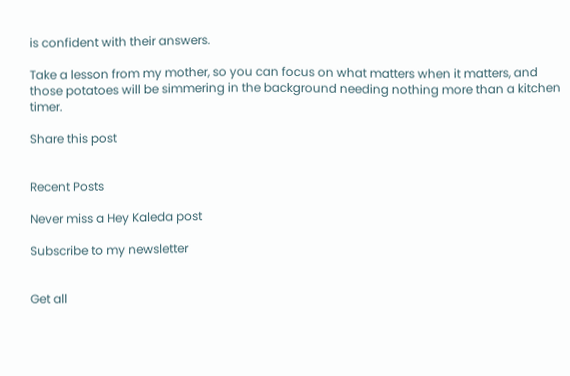is confident with their answers.

Take a lesson from my mother, so you can focus on what matters when it matters, and those potatoes will be simmering in the background needing nothing more than a kitchen timer.

Share this post


Recent Posts

Never miss a Hey Kaleda post

Subscribe to my newsletter


Get all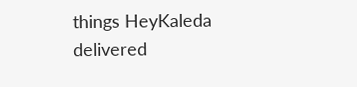things HeyKaleda delivered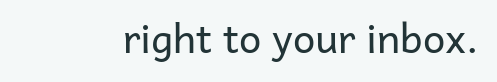right to your inbox.